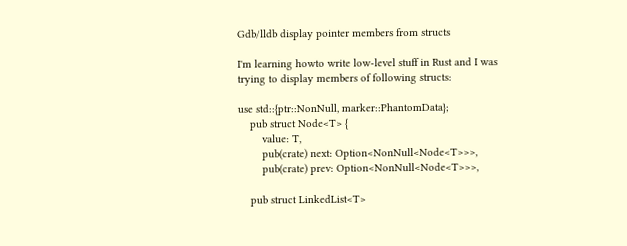Gdb/lldb display pointer members from structs

I'm learning howto write low-level stuff in Rust and I was trying to display members of following structs:

use std::{ptr::NonNull, marker::PhantomData};
    pub struct Node<T> {
        value: T,
        pub(crate) next: Option<NonNull<Node<T>>>,
        pub(crate) prev: Option<NonNull<Node<T>>>,

    pub struct LinkedList<T>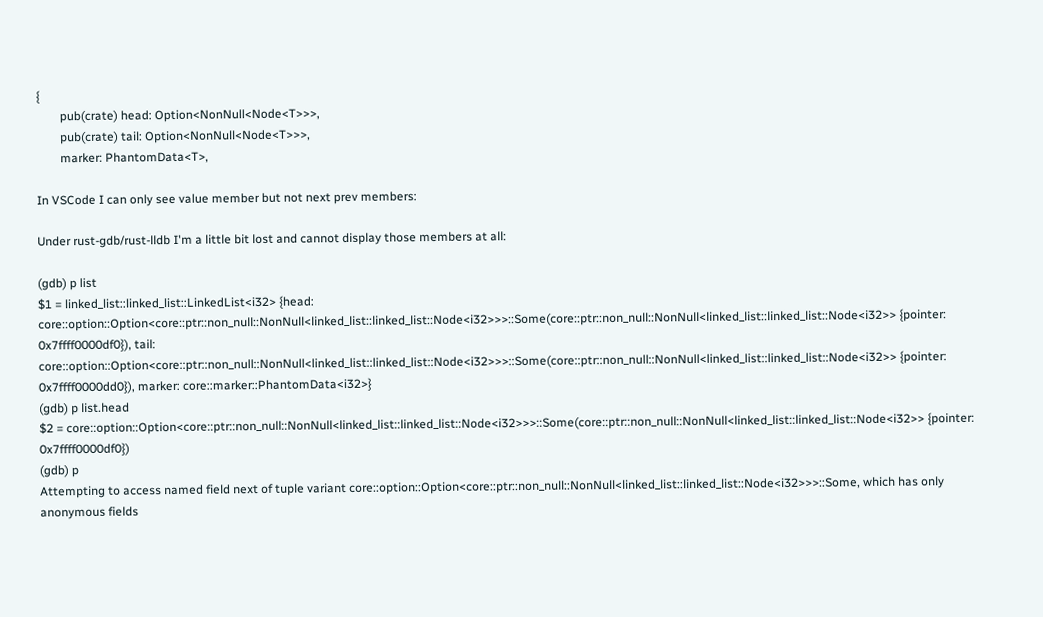{
        pub(crate) head: Option<NonNull<Node<T>>>,
        pub(crate) tail: Option<NonNull<Node<T>>>,
        marker: PhantomData<T>,

In VSCode I can only see value member but not next prev members:

Under rust-gdb/rust-lldb I'm a little bit lost and cannot display those members at all:

(gdb) p list
$1 = linked_list::linked_list::LinkedList<i32> {head: core::option::Option<core::ptr::non_null::NonNull<linked_list::linked_list::Node<i32>>>::Some(core::ptr::non_null::NonNull<linked_list::linked_list::Node<i32>> {pointer: 0x7ffff0000df0}), tail: core::option::Option<core::ptr::non_null::NonNull<linked_list::linked_list::Node<i32>>>::Some(core::ptr::non_null::NonNull<linked_list::linked_list::Node<i32>> {pointer: 0x7ffff0000dd0}), marker: core::marker::PhantomData<i32>}
(gdb) p list.head
$2 = core::option::Option<core::ptr::non_null::NonNull<linked_list::linked_list::Node<i32>>>::Some(core::ptr::non_null::NonNull<linked_list::linked_list::Node<i32>> {pointer: 0x7ffff0000df0})
(gdb) p
Attempting to access named field next of tuple variant core::option::Option<core::ptr::non_null::NonNull<linked_list::linked_list::Node<i32>>>::Some, which has only anonymous fields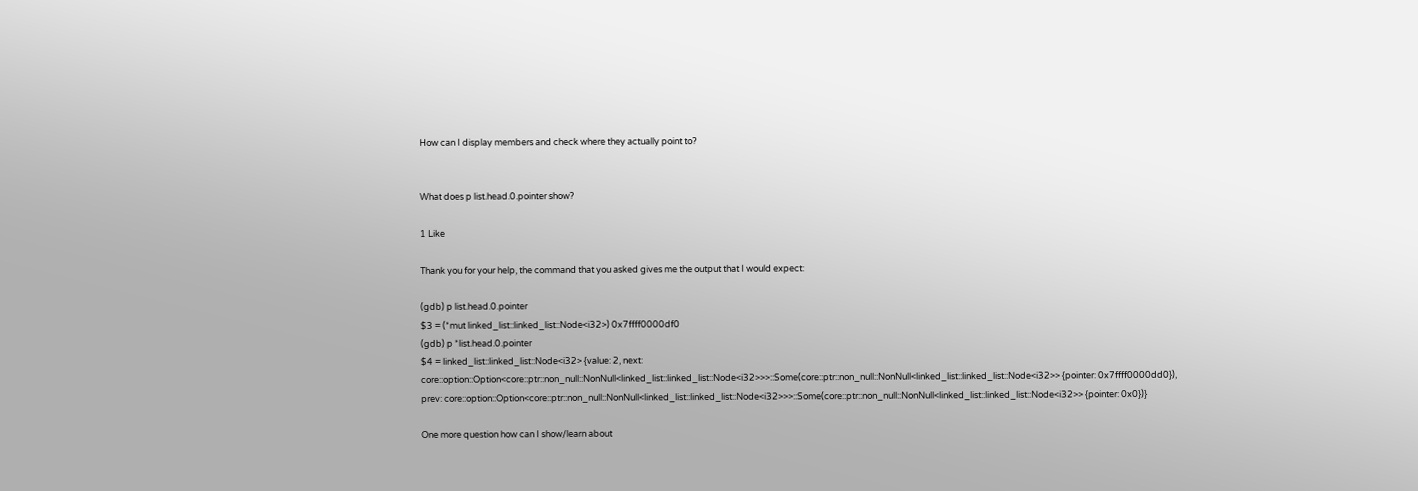How can I display members and check where they actually point to?


What does p list.head.0.pointer show?

1 Like

Thank you for your help, the command that you asked gives me the output that I would expect:

(gdb) p list.head.0.pointer
$3 = (*mut linked_list::linked_list::Node<i32>) 0x7ffff0000df0
(gdb) p *list.head.0.pointer
$4 = linked_list::linked_list::Node<i32> {value: 2, next: core::option::Option<core::ptr::non_null::NonNull<linked_list::linked_list::Node<i32>>>::Some(core::ptr::non_null::NonNull<linked_list::linked_list::Node<i32>> {pointer: 0x7ffff0000dd0}), prev: core::option::Option<core::ptr::non_null::NonNull<linked_list::linked_list::Node<i32>>>::Some(core::ptr::non_null::NonNull<linked_list::linked_list::Node<i32>> {pointer: 0x0})}

One more question how can I show/learn about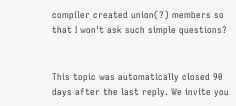compiler created union(?) members so that I won't ask such simple questions?


This topic was automatically closed 90 days after the last reply. We invite you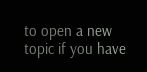to open a new topic if you have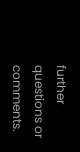further questions or comments.